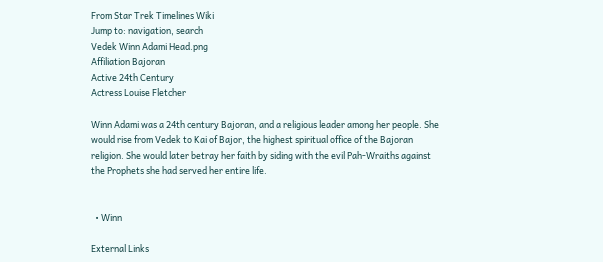From Star Trek Timelines Wiki
Jump to: navigation, search
Vedek Winn Adami Head.png
Affiliation Bajoran
Active 24th Century
Actress Louise Fletcher

Winn Adami was a 24th century Bajoran, and a religious leader among her people. She would rise from Vedek to Kai of Bajor, the highest spiritual office of the Bajoran religion. She would later betray her faith by siding with the evil Pah-Wraiths against the Prophets she had served her entire life.


  • Winn

External Links